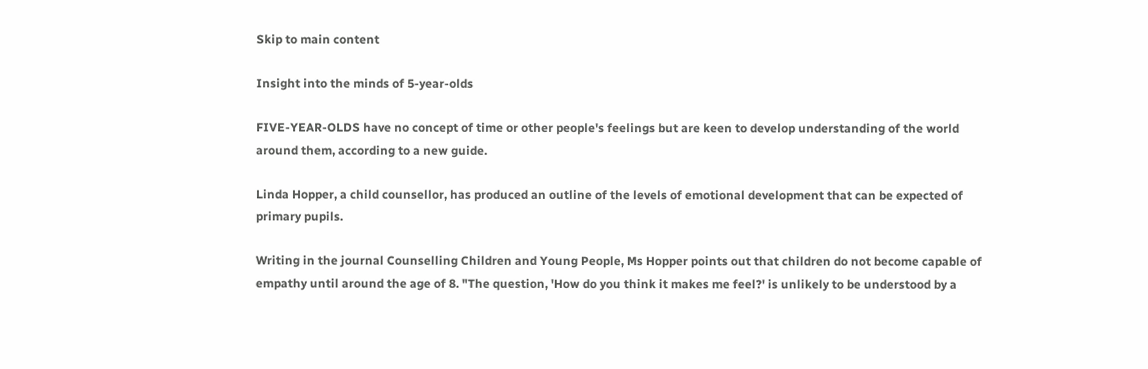Skip to main content

Insight into the minds of 5-year-olds

FIVE-YEAR-OLDS have no concept of time or other people's feelings but are keen to develop understanding of the world around them, according to a new guide.

Linda Hopper, a child counsellor, has produced an outline of the levels of emotional development that can be expected of primary pupils.

Writing in the journal Counselling Children and Young People, Ms Hopper points out that children do not become capable of empathy until around the age of 8. "The question, 'How do you think it makes me feel?' is unlikely to be understood by a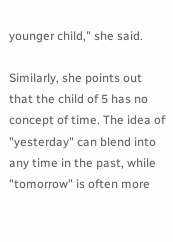younger child," she said.

Similarly, she points out that the child of 5 has no concept of time. The idea of "yesterday" can blend into any time in the past, while "tomorrow" is often more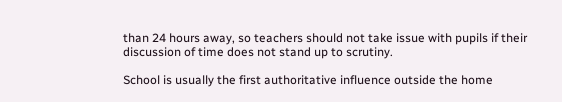than 24 hours away, so teachers should not take issue with pupils if their discussion of time does not stand up to scrutiny.

School is usually the first authoritative influence outside the home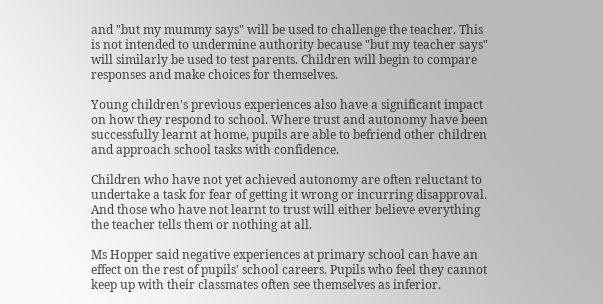and "but my mummy says" will be used to challenge the teacher. This is not intended to undermine authority because "but my teacher says" will similarly be used to test parents. Children will begin to compare responses and make choices for themselves.

Young children's previous experiences also have a significant impact on how they respond to school. Where trust and autonomy have been successfully learnt at home, pupils are able to befriend other children and approach school tasks with confidence.

Children who have not yet achieved autonomy are often reluctant to undertake a task for fear of getting it wrong or incurring disapproval. And those who have not learnt to trust will either believe everything the teacher tells them or nothing at all.

Ms Hopper said negative experiences at primary school can have an effect on the rest of pupils' school careers. Pupils who feel they cannot keep up with their classmates often see themselves as inferior.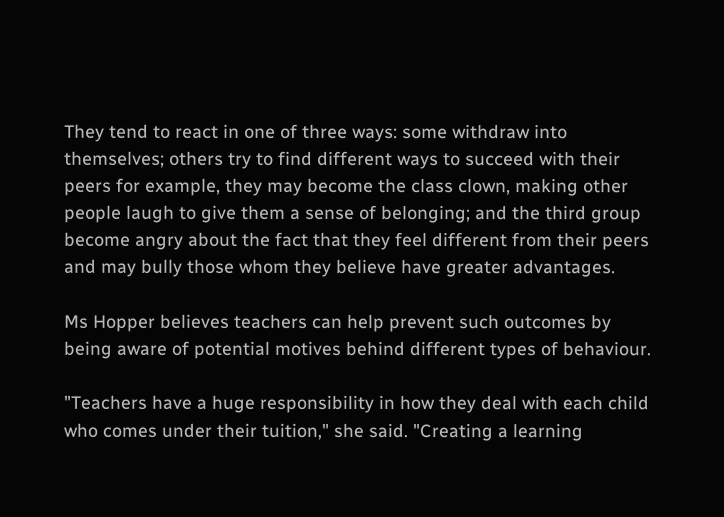They tend to react in one of three ways: some withdraw into themselves; others try to find different ways to succeed with their peers for example, they may become the class clown, making other people laugh to give them a sense of belonging; and the third group become angry about the fact that they feel different from their peers and may bully those whom they believe have greater advantages.

Ms Hopper believes teachers can help prevent such outcomes by being aware of potential motives behind different types of behaviour.

"Teachers have a huge responsibility in how they deal with each child who comes under their tuition," she said. "Creating a learning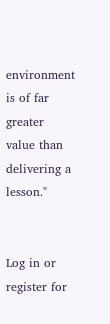environment is of far greater value than delivering a lesson."


Log in or register for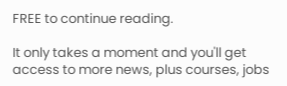FREE to continue reading.

It only takes a moment and you'll get access to more news, plus courses, jobs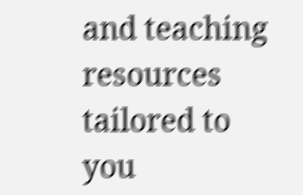and teaching resources tailored to you